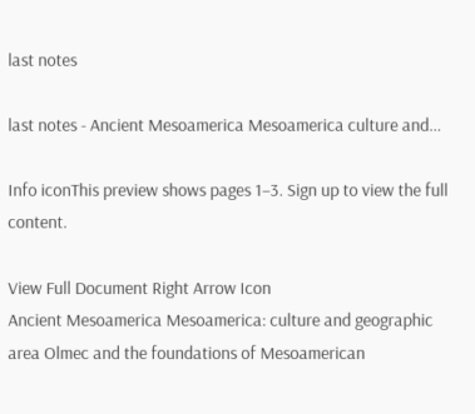last notes

last notes - Ancient Mesoamerica Mesoamerica culture and...

Info iconThis preview shows pages 1–3. Sign up to view the full content.

View Full Document Right Arrow Icon
Ancient Mesoamerica Mesoamerica: culture and geographic area Olmec and the foundations of Mesoamerican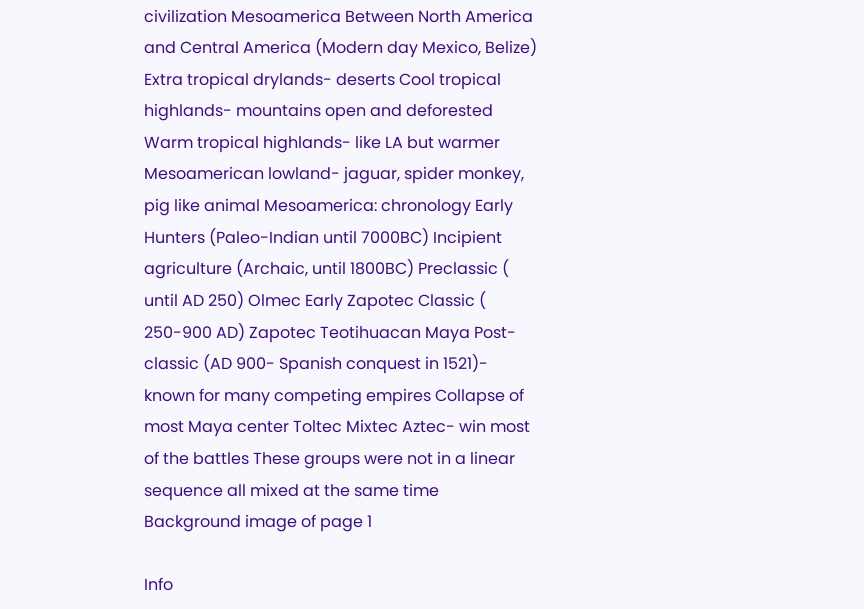civilization Mesoamerica Between North America and Central America (Modern day Mexico, Belize) Extra tropical drylands- deserts Cool tropical highlands- mountains open and deforested Warm tropical highlands- like LA but warmer Mesoamerican lowland- jaguar, spider monkey, pig like animal Mesoamerica: chronology Early Hunters (Paleo-Indian until 7000BC) Incipient agriculture (Archaic, until 1800BC) Preclassic ( until AD 250) Olmec Early Zapotec Classic ( 250-900 AD) Zapotec Teotihuacan Maya Post-classic (AD 900- Spanish conquest in 1521)- known for many competing empires Collapse of most Maya center Toltec Mixtec Aztec- win most of the battles These groups were not in a linear sequence all mixed at the same time
Background image of page 1

Info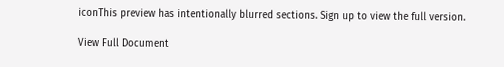iconThis preview has intentionally blurred sections. Sign up to view the full version.

View Full Document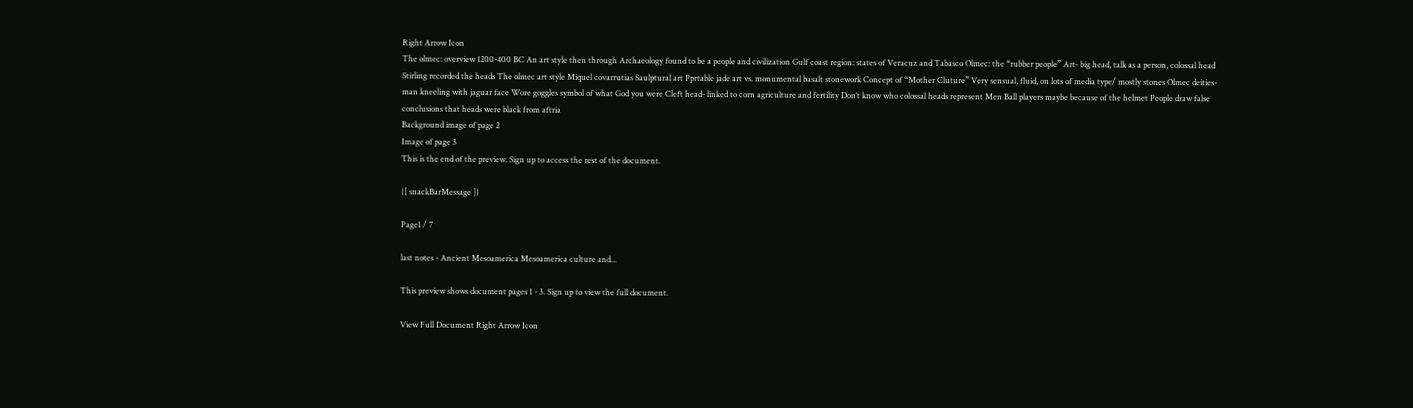Right Arrow Icon
The olmec: overview 1200-400 BC An art style then through Archaeology found to be a people and civilization Gulf coast region: states of Veracuz and Tabasco Olmec: the “rubber people” Art- big head, talk as a person, colossal head Stirling recorded the heads The olmec art style Miquel covarrutias Saulptural art Pprtable jade art vs. monumental basalt stonework Concept of “Mother Cluture” Very sensual, fluid, on lots of media type/ mostly stones Olmec deities- man kneeling with jaguar face Wore goggles symbol of what God you were Cleft head- linked to corn agriculture and fertility Don’t know who colossal heads represent Men Ball players maybe because of the helmet People draw false conclusions that heads were black from aftria
Background image of page 2
Image of page 3
This is the end of the preview. Sign up to access the rest of the document.

{[ snackBarMessage ]}

Page1 / 7

last notes - Ancient Mesoamerica Mesoamerica culture and...

This preview shows document pages 1 - 3. Sign up to view the full document.

View Full Document Right Arrow Icon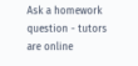Ask a homework question - tutors are online